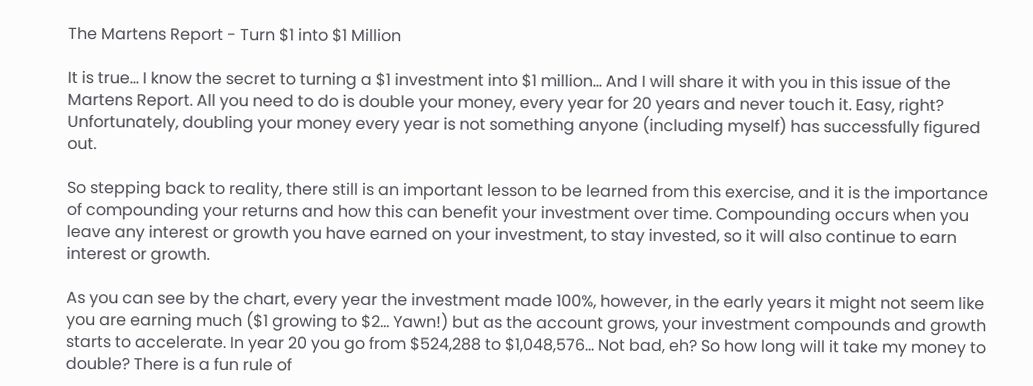The Martens Report - Turn $1 into $1 Million

It is true... I know the secret to turning a $1 investment into $1 million... And I will share it with you in this issue of the Martens Report. All you need to do is double your money, every year for 20 years and never touch it. Easy, right? Unfortunately, doubling your money every year is not something anyone (including myself) has successfully figured out.

So stepping back to reality, there still is an important lesson to be learned from this exercise, and it is the importance of compounding your returns and how this can benefit your investment over time. Compounding occurs when you leave any interest or growth you have earned on your investment, to stay invested, so it will also continue to earn interest or growth.

As you can see by the chart, every year the investment made 100%, however, in the early years it might not seem like you are earning much ($1 growing to $2... Yawn!) but as the account grows, your investment compounds and growth starts to accelerate. In year 20 you go from $524,288 to $1,048,576... Not bad, eh? So how long will it take my money to double? There is a fun rule of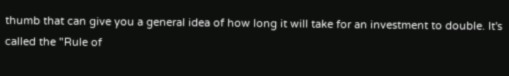thumb that can give you a general idea of how long it will take for an investment to double. It's called the "Rule of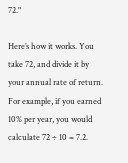72."

Here’s how it works. You take 72, and divide it by your annual rate of return. For example, if you earned 10% per year, you would calculate 72 ÷ 10 = 7.2.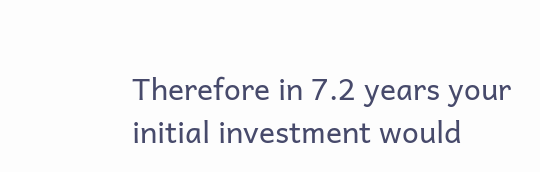Therefore in 7.2 years your initial investment would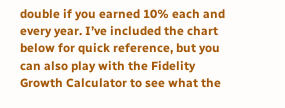double if you earned 10% each and every year. I’ve included the chart below for quick reference, but you can also play with the Fidelity Growth Calculator to see what the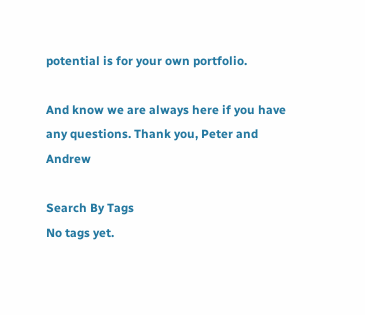potential is for your own portfolio.

And know we are always here if you have any questions. Thank you, Peter and Andrew

Search By Tags
No tags yet.